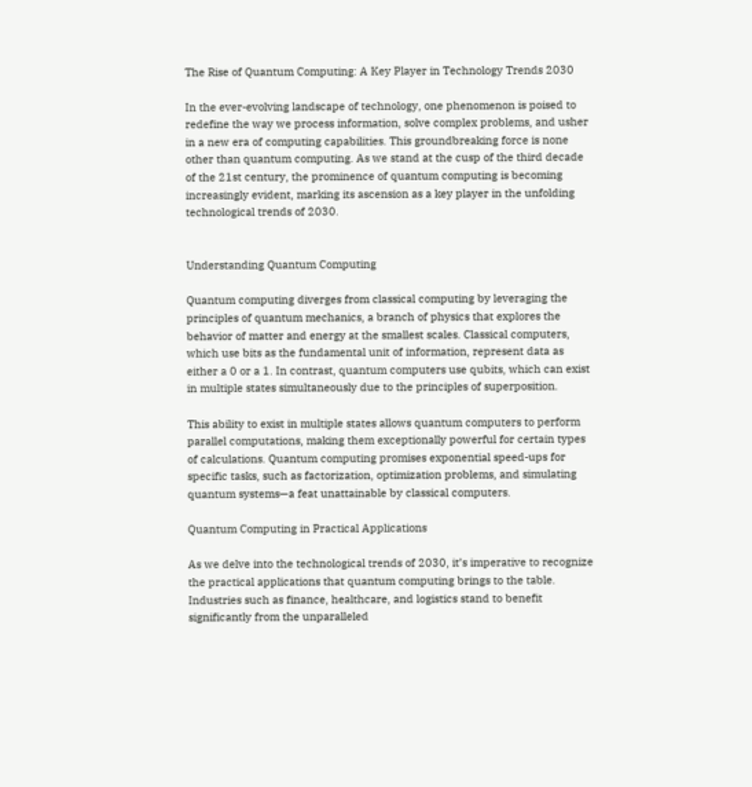The Rise of Quantum Computing: A Key Player in Technology Trends 2030

In the ever-evolving landscape of technology, one phenomenon is poised to redefine the way we process information, solve complex problems, and usher in a new era of computing capabilities. This groundbreaking force is none other than quantum computing. As we stand at the cusp of the third decade of the 21st century, the prominence of quantum computing is becoming increasingly evident, marking its ascension as a key player in the unfolding technological trends of 2030.


Understanding Quantum Computing

Quantum computing diverges from classical computing by leveraging the principles of quantum mechanics, a branch of physics that explores the behavior of matter and energy at the smallest scales. Classical computers, which use bits as the fundamental unit of information, represent data as either a 0 or a 1. In contrast, quantum computers use qubits, which can exist in multiple states simultaneously due to the principles of superposition.

This ability to exist in multiple states allows quantum computers to perform parallel computations, making them exceptionally powerful for certain types of calculations. Quantum computing promises exponential speed-ups for specific tasks, such as factorization, optimization problems, and simulating quantum systems—a feat unattainable by classical computers.

Quantum Computing in Practical Applications

As we delve into the technological trends of 2030, it’s imperative to recognize the practical applications that quantum computing brings to the table. Industries such as finance, healthcare, and logistics stand to benefit significantly from the unparalleled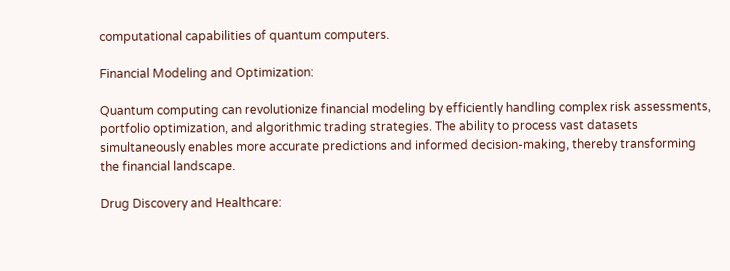computational capabilities of quantum computers.

Financial Modeling and Optimization:

Quantum computing can revolutionize financial modeling by efficiently handling complex risk assessments, portfolio optimization, and algorithmic trading strategies. The ability to process vast datasets simultaneously enables more accurate predictions and informed decision-making, thereby transforming the financial landscape.

Drug Discovery and Healthcare: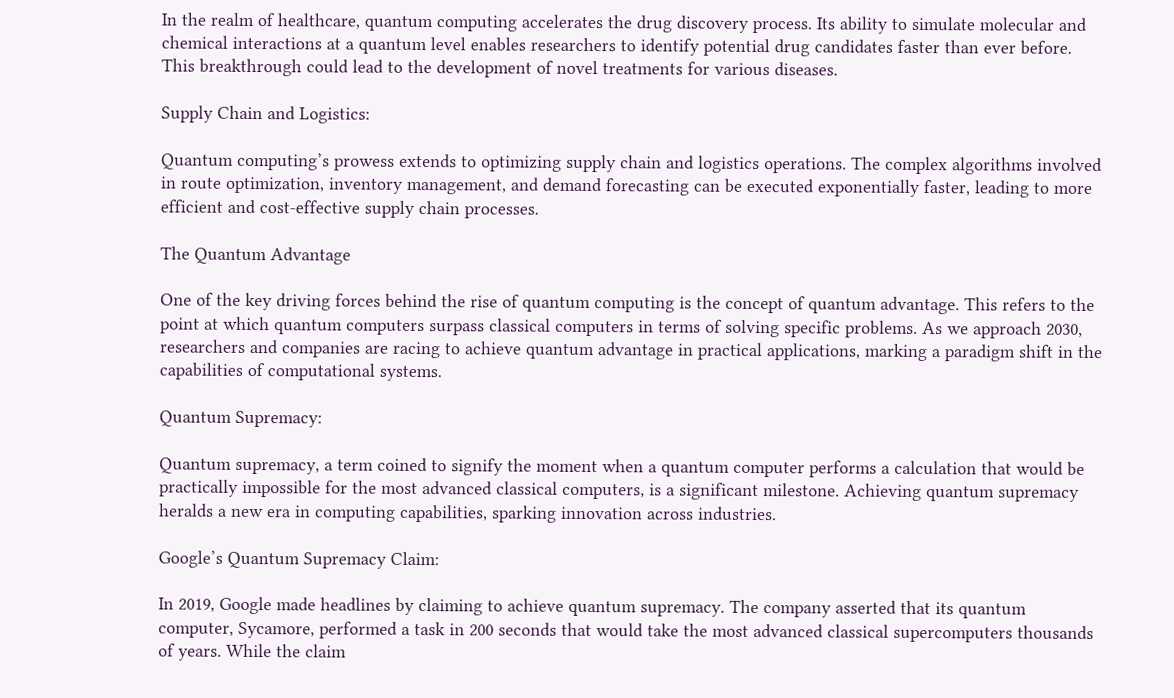In the realm of healthcare, quantum computing accelerates the drug discovery process. Its ability to simulate molecular and chemical interactions at a quantum level enables researchers to identify potential drug candidates faster than ever before. This breakthrough could lead to the development of novel treatments for various diseases.

Supply Chain and Logistics:

Quantum computing’s prowess extends to optimizing supply chain and logistics operations. The complex algorithms involved in route optimization, inventory management, and demand forecasting can be executed exponentially faster, leading to more efficient and cost-effective supply chain processes.

The Quantum Advantage

One of the key driving forces behind the rise of quantum computing is the concept of quantum advantage. This refers to the point at which quantum computers surpass classical computers in terms of solving specific problems. As we approach 2030, researchers and companies are racing to achieve quantum advantage in practical applications, marking a paradigm shift in the capabilities of computational systems.

Quantum Supremacy:

Quantum supremacy, a term coined to signify the moment when a quantum computer performs a calculation that would be practically impossible for the most advanced classical computers, is a significant milestone. Achieving quantum supremacy heralds a new era in computing capabilities, sparking innovation across industries.

Google’s Quantum Supremacy Claim:

In 2019, Google made headlines by claiming to achieve quantum supremacy. The company asserted that its quantum computer, Sycamore, performed a task in 200 seconds that would take the most advanced classical supercomputers thousands of years. While the claim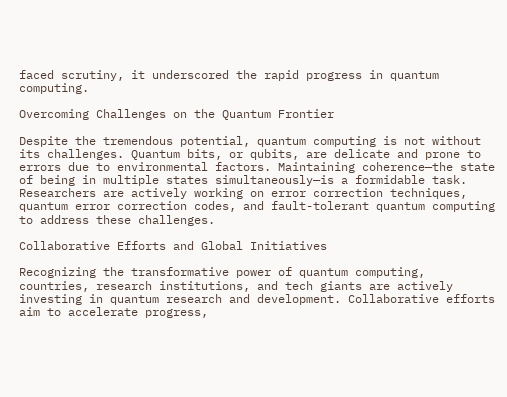faced scrutiny, it underscored the rapid progress in quantum computing.

Overcoming Challenges on the Quantum Frontier

Despite the tremendous potential, quantum computing is not without its challenges. Quantum bits, or qubits, are delicate and prone to errors due to environmental factors. Maintaining coherence—the state of being in multiple states simultaneously—is a formidable task. Researchers are actively working on error correction techniques, quantum error correction codes, and fault-tolerant quantum computing to address these challenges.

Collaborative Efforts and Global Initiatives

Recognizing the transformative power of quantum computing, countries, research institutions, and tech giants are actively investing in quantum research and development. Collaborative efforts aim to accelerate progress,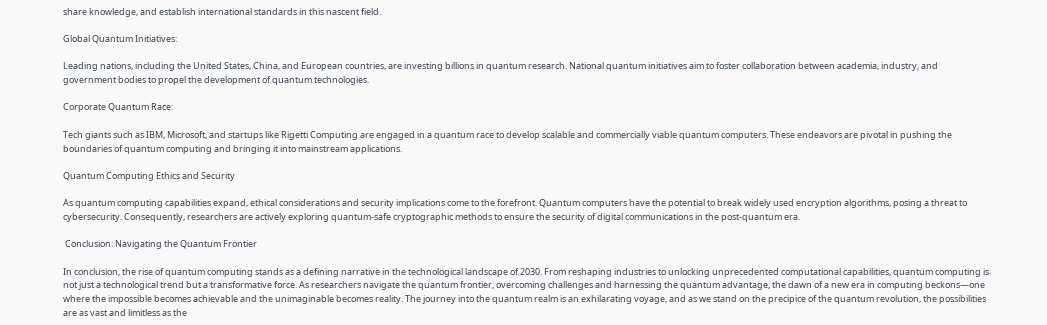share knowledge, and establish international standards in this nascent field.

Global Quantum Initiatives:

Leading nations, including the United States, China, and European countries, are investing billions in quantum research. National quantum initiatives aim to foster collaboration between academia, industry, and government bodies to propel the development of quantum technologies.

Corporate Quantum Race:

Tech giants such as IBM, Microsoft, and startups like Rigetti Computing are engaged in a quantum race to develop scalable and commercially viable quantum computers. These endeavors are pivotal in pushing the boundaries of quantum computing and bringing it into mainstream applications.

Quantum Computing Ethics and Security

As quantum computing capabilities expand, ethical considerations and security implications come to the forefront. Quantum computers have the potential to break widely used encryption algorithms, posing a threat to cybersecurity. Consequently, researchers are actively exploring quantum-safe cryptographic methods to ensure the security of digital communications in the post-quantum era.

 Conclusion: Navigating the Quantum Frontier

In conclusion, the rise of quantum computing stands as a defining narrative in the technological landscape of 2030. From reshaping industries to unlocking unprecedented computational capabilities, quantum computing is not just a technological trend but a transformative force. As researchers navigate the quantum frontier, overcoming challenges and harnessing the quantum advantage, the dawn of a new era in computing beckons—one where the impossible becomes achievable and the unimaginable becomes reality. The journey into the quantum realm is an exhilarating voyage, and as we stand on the precipice of the quantum revolution, the possibilities are as vast and limitless as the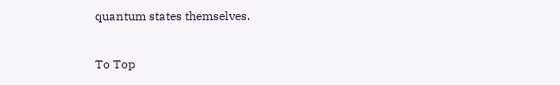quantum states themselves.

To Top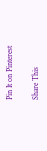Pin It on Pinterest

Share This